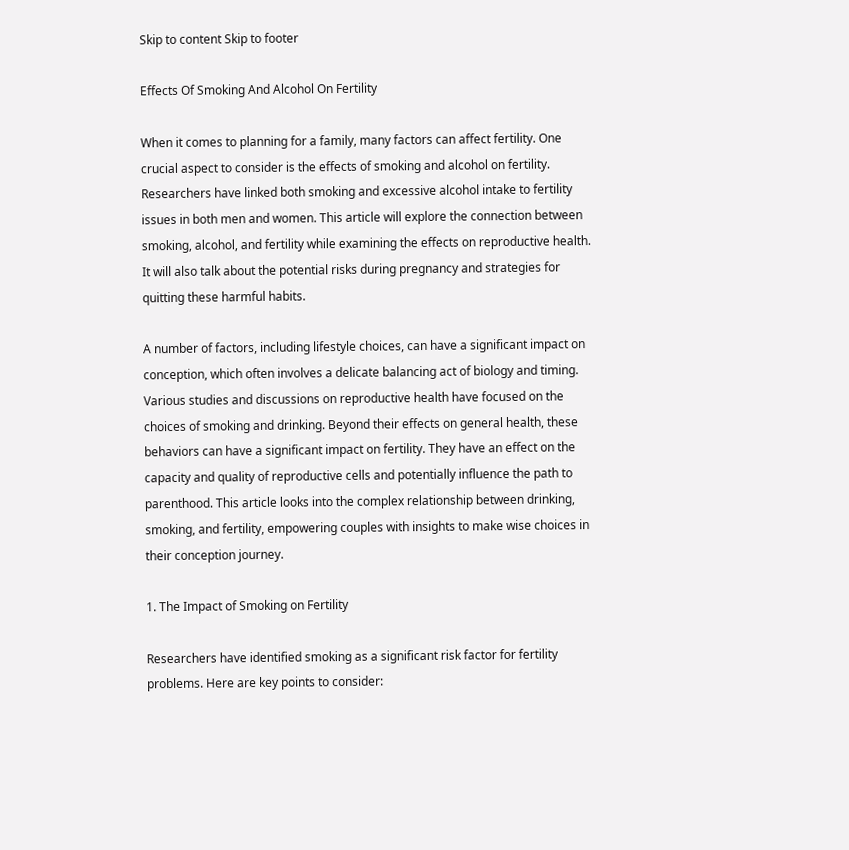Skip to content Skip to footer

Effects Of Smoking And Alcohol On Fertility

When it comes to planning for a family, many factors can affect fertility. One crucial aspect to consider is the effects of smoking and alcohol on fertility. Researchers have linked both smoking and excessive alcohol intake to fertility issues in both men and women. This article will explore the connection between smoking, alcohol, and fertility while examining the effects on reproductive health. It will also talk about the potential risks during pregnancy and strategies for quitting these harmful habits.

A number of factors, including lifestyle choices, can have a significant impact on conception, which often involves a delicate balancing act of biology and timing. Various studies and discussions on reproductive health have focused on the choices of smoking and drinking. Beyond their effects on general health, these behaviors can have a significant impact on fertility. They have an effect on the capacity and quality of reproductive cells and potentially influence the path to parenthood. This article looks into the complex relationship between drinking, smoking, and fertility, empowering couples with insights to make wise choices in their conception journey.

1. The Impact of Smoking on Fertility

Researchers have identified smoking as a significant risk factor for fertility problems. Here are key points to consider: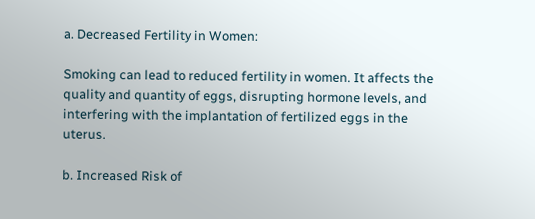a. Decreased Fertility in Women:

Smoking can lead to reduced fertility in women. It affects the quality and quantity of eggs, disrupting hormone levels, and interfering with the implantation of fertilized eggs in the uterus.

b. Increased Risk of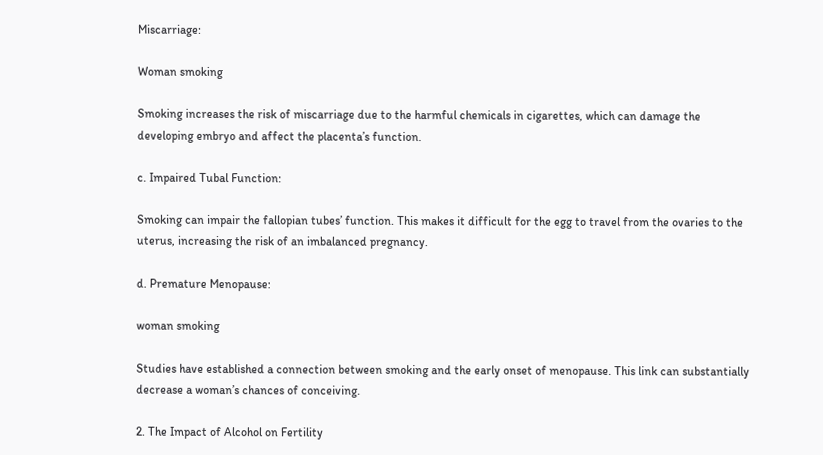Miscarriage:

Woman smoking

Smoking increases the risk of miscarriage due to the harmful chemicals in cigarettes, which can damage the developing embryo and affect the placenta’s function.

c. Impaired Tubal Function:

Smoking can impair the fallopian tubes’ function. This makes it difficult for the egg to travel from the ovaries to the uterus, increasing the risk of an imbalanced pregnancy.

d. Premature Menopause:

woman smoking

Studies have established a connection between smoking and the early onset of menopause. This link can substantially decrease a woman’s chances of conceiving.

2. The Impact of Alcohol on Fertility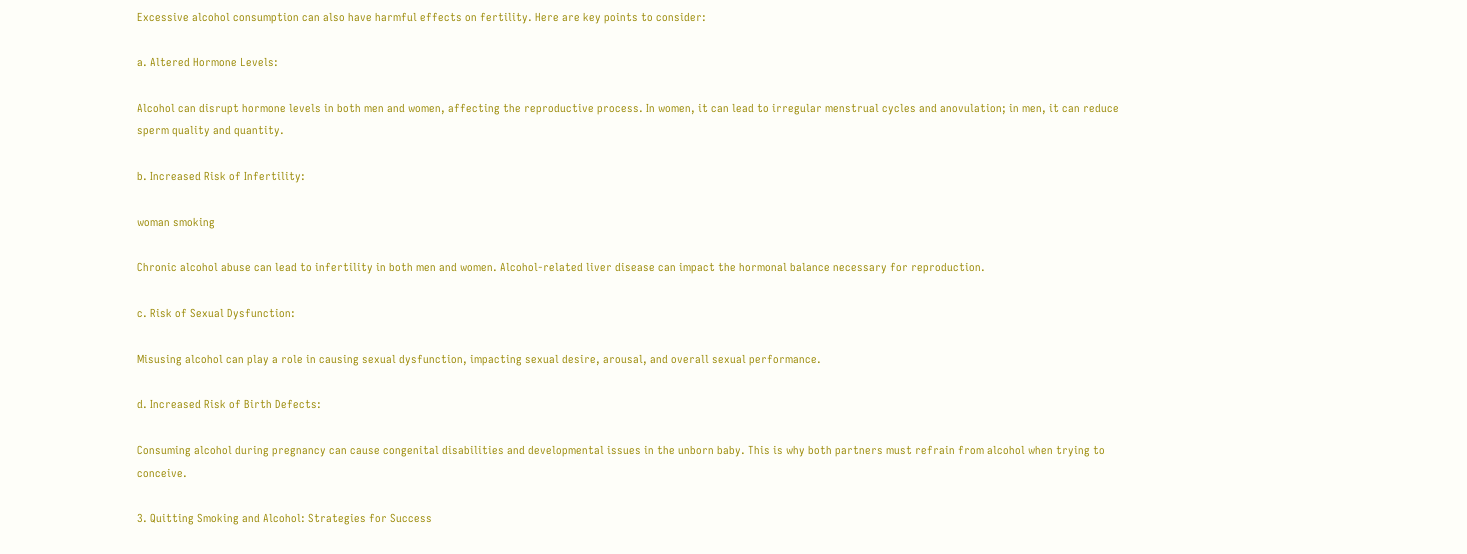Excessive alcohol consumption can also have harmful effects on fertility. Here are key points to consider:

a. Altered Hormone Levels:

Alcohol can disrupt hormone levels in both men and women, affecting the reproductive process. In women, it can lead to irregular menstrual cycles and anovulation; in men, it can reduce sperm quality and quantity.

b. Increased Risk of Infertility:

woman smoking

Chronic alcohol abuse can lead to infertility in both men and women. Alcohol-related liver disease can impact the hormonal balance necessary for reproduction.

c. Risk of Sexual Dysfunction:

Misusing alcohol can play a role in causing sexual dysfunction, impacting sexual desire, arousal, and overall sexual performance.

d. Increased Risk of Birth Defects:

Consuming alcohol during pregnancy can cause congenital disabilities and developmental issues in the unborn baby. This is why both partners must refrain from alcohol when trying to conceive.

3. Quitting Smoking and Alcohol: Strategies for Success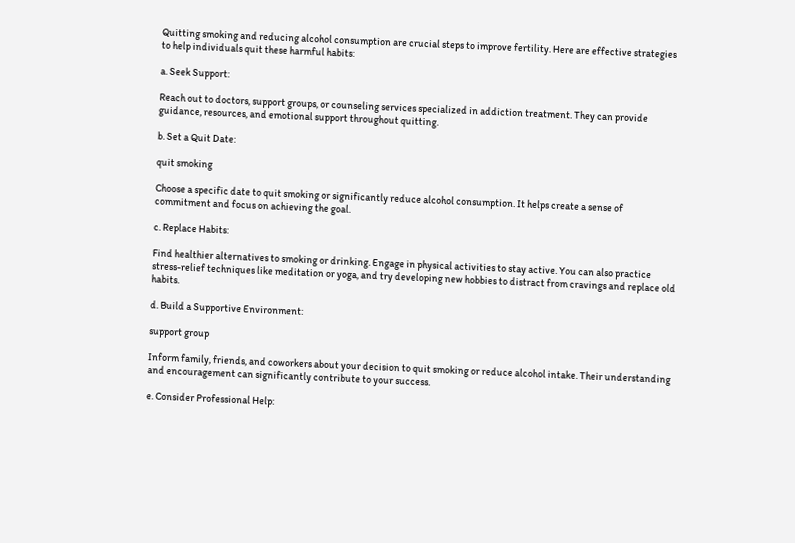Quitting smoking and reducing alcohol consumption are crucial steps to improve fertility. Here are effective strategies to help individuals quit these harmful habits:

a. Seek Support:

Reach out to doctors, support groups, or counseling services specialized in addiction treatment. They can provide guidance, resources, and emotional support throughout quitting.

b. Set a Quit Date:

quit smoking

Choose a specific date to quit smoking or significantly reduce alcohol consumption. It helps create a sense of commitment and focus on achieving the goal.

c. Replace Habits:

Find healthier alternatives to smoking or drinking. Engage in physical activities to stay active. You can also practice stress-relief techniques like meditation or yoga, and try developing new hobbies to distract from cravings and replace old habits.

d. Build a Supportive Environment:

support group

Inform family, friends, and coworkers about your decision to quit smoking or reduce alcohol intake. Their understanding and encouragement can significantly contribute to your success.

e. Consider Professional Help: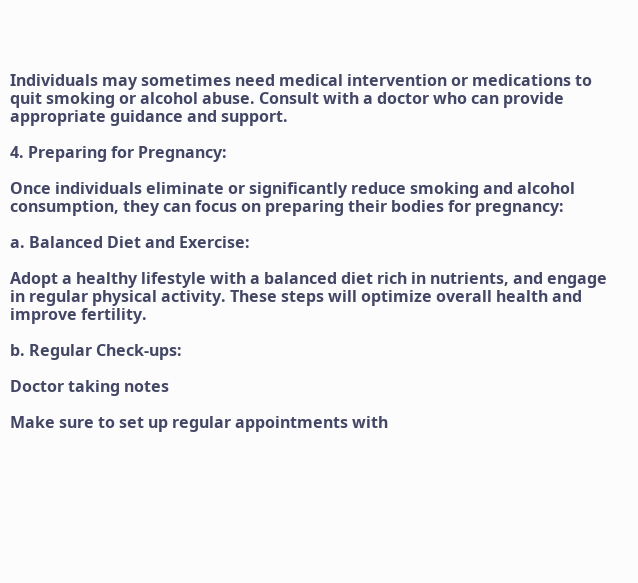Individuals may sometimes need medical intervention or medications to quit smoking or alcohol abuse. Consult with a doctor who can provide appropriate guidance and support.

4. Preparing for Pregnancy:

Once individuals eliminate or significantly reduce smoking and alcohol consumption, they can focus on preparing their bodies for pregnancy:

a. Balanced Diet and Exercise:

Adopt a healthy lifestyle with a balanced diet rich in nutrients, and engage in regular physical activity. These steps will optimize overall health and improve fertility.

b. Regular Check-ups:

Doctor taking notes

Make sure to set up regular appointments with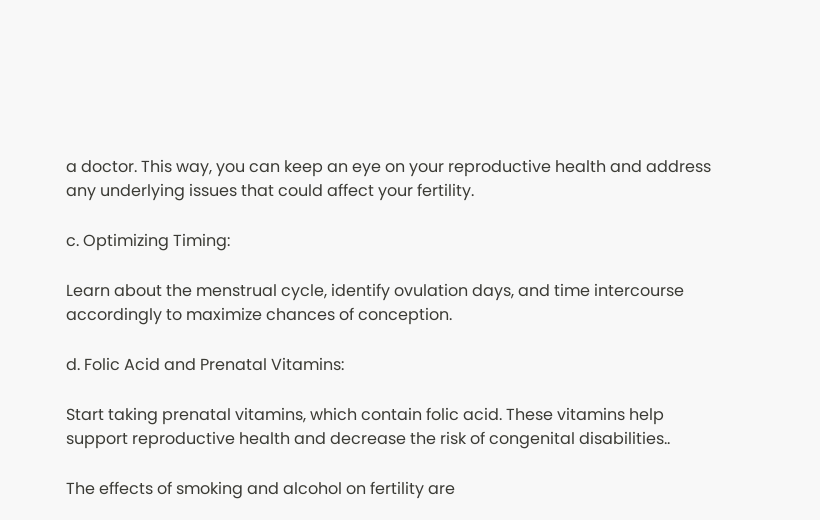a doctor. This way, you can keep an eye on your reproductive health and address any underlying issues that could affect your fertility.

c. Optimizing Timing:

Learn about the menstrual cycle, identify ovulation days, and time intercourse accordingly to maximize chances of conception.

d. Folic Acid and Prenatal Vitamins:

Start taking prenatal vitamins, which contain folic acid. These vitamins help support reproductive health and decrease the risk of congenital disabilities..

The effects of smoking and alcohol on fertility are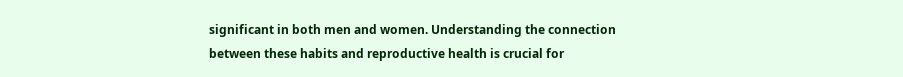significant in both men and women. Understanding the connection between these habits and reproductive health is crucial for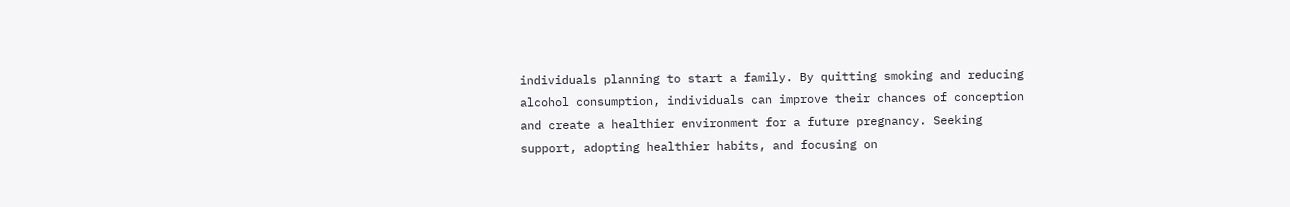individuals planning to start a family. By quitting smoking and reducing alcohol consumption, individuals can improve their chances of conception and create a healthier environment for a future pregnancy. Seeking support, adopting healthier habits, and focusing on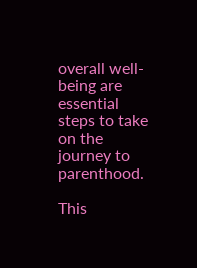overall well-being are essential steps to take on the journey to parenthood.

This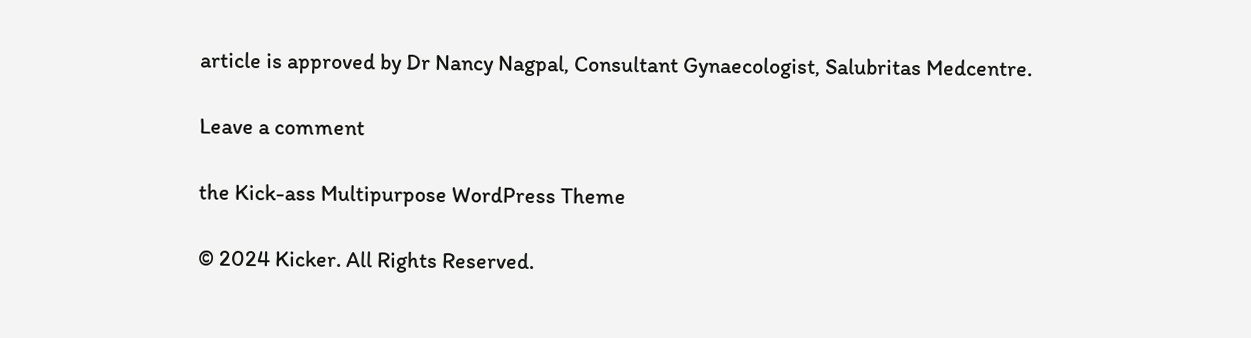article is approved by Dr Nancy Nagpal, Consultant Gynaecologist, Salubritas Medcentre.

Leave a comment

the Kick-ass Multipurpose WordPress Theme

© 2024 Kicker. All Rights Reserved.